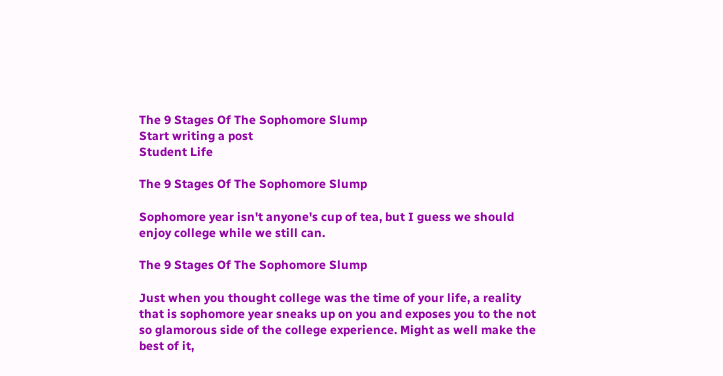The 9 Stages Of The Sophomore Slump
Start writing a post
Student Life

The 9 Stages Of The Sophomore Slump

Sophomore year isn't anyone's cup of tea, but I guess we should enjoy college while we still can.

The 9 Stages Of The Sophomore Slump

Just when you thought college was the time of your life, a reality that is sophomore year sneaks up on you and exposes you to the not so glamorous side of the college experience. Might as well make the best of it,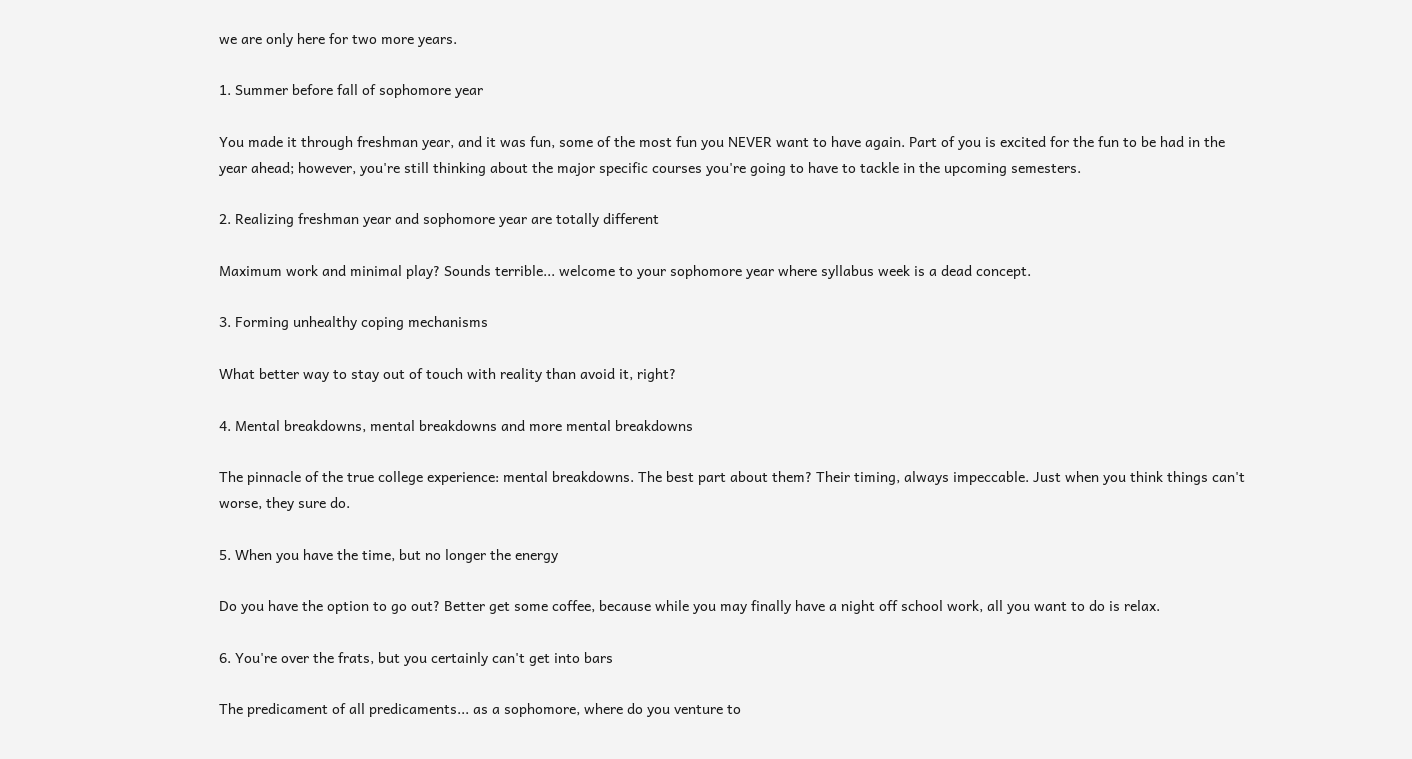we are only here for two more years.

1. Summer before fall of sophomore year

You made it through freshman year, and it was fun, some of the most fun you NEVER want to have again. Part of you is excited for the fun to be had in the year ahead; however, you're still thinking about the major specific courses you're going to have to tackle in the upcoming semesters.

2. Realizing freshman year and sophomore year are totally different

Maximum work and minimal play? Sounds terrible... welcome to your sophomore year where syllabus week is a dead concept.

3. Forming unhealthy coping mechanisms

What better way to stay out of touch with reality than avoid it, right?

4. Mental breakdowns, mental breakdowns and more mental breakdowns

The pinnacle of the true college experience: mental breakdowns. The best part about them? Their timing, always impeccable. Just when you think things can't worse, they sure do.

5. When you have the time, but no longer the energy

Do you have the option to go out? Better get some coffee, because while you may finally have a night off school work, all you want to do is relax.

6. You're over the frats, but you certainly can't get into bars

The predicament of all predicaments... as a sophomore, where do you venture to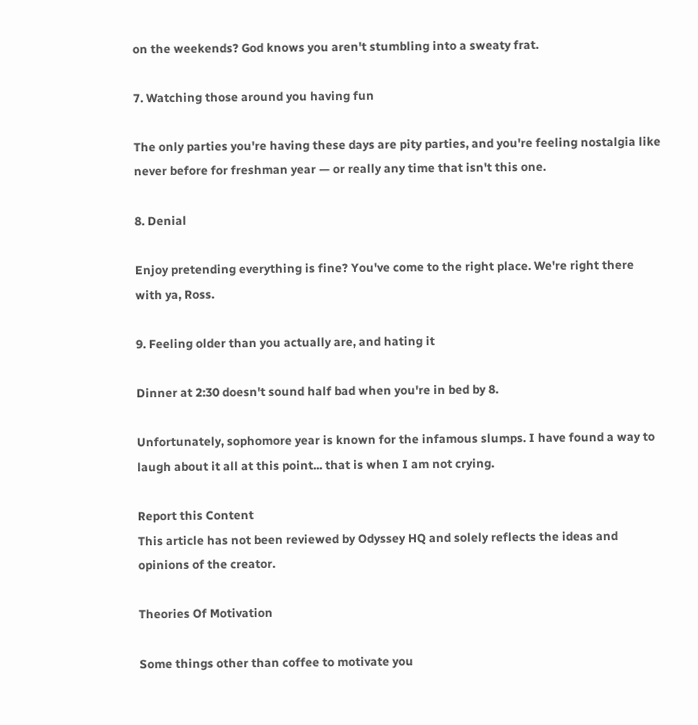on the weekends? God knows you aren't stumbling into a sweaty frat.

7. Watching those around you having fun

The only parties you're having these days are pity parties, and you're feeling nostalgia like never before for freshman year — or really any time that isn't this one.

8. Denial

Enjoy pretending everything is fine? You've come to the right place. We're right there with ya, Ross.

9. Feeling older than you actually are, and hating it

Dinner at 2:30 doesn't sound half bad when you're in bed by 8.

Unfortunately, sophomore year is known for the infamous slumps. I have found a way to laugh about it all at this point... that is when I am not crying.

Report this Content
This article has not been reviewed by Odyssey HQ and solely reflects the ideas and opinions of the creator.

Theories Of Motivation

Some things other than coffee to motivate you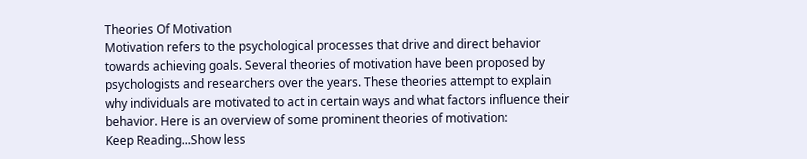Theories Of Motivation
Motivation refers to the psychological processes that drive and direct behavior towards achieving goals. Several theories of motivation have been proposed by psychologists and researchers over the years. These theories attempt to explain why individuals are motivated to act in certain ways and what factors influence their behavior. Here is an overview of some prominent theories of motivation:
Keep Reading...Show less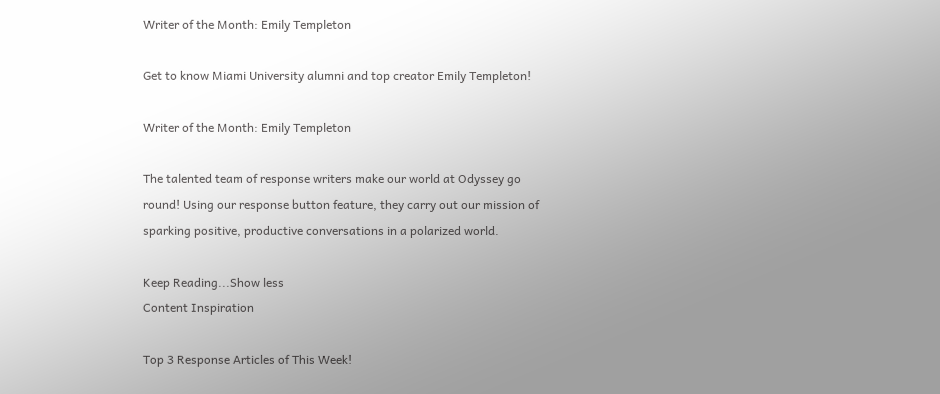Writer of the Month: Emily Templeton

Get to know Miami University alumni and top creator Emily Templeton!

Writer of the Month: Emily Templeton

The talented team of response writers make our world at Odyssey go round! Using our response button feature, they carry out our mission of sparking positive, productive conversations in a polarized world.

Keep Reading...Show less
Content Inspiration

Top 3 Response Articles of This Week!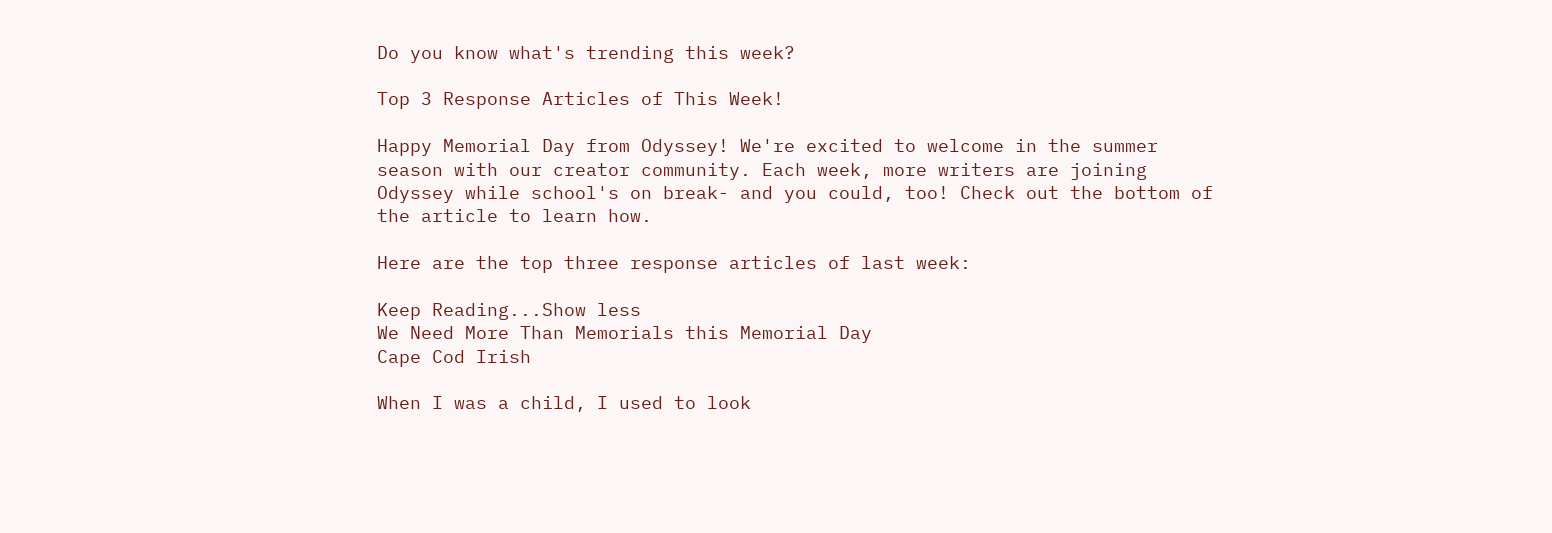Do you know what's trending this week?

Top 3 Response Articles of This Week!

Happy Memorial Day from Odyssey! We're excited to welcome in the summer season with our creator community. Each week, more writers are joining Odyssey while school's on break- and you could, too! Check out the bottom of the article to learn how.

Here are the top three response articles of last week:

Keep Reading...Show less
We Need More Than Memorials this Memorial Day
Cape Cod Irish

When I was a child, I used to look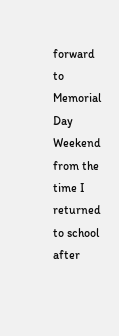forward to Memorial Day Weekend from the time I returned to school after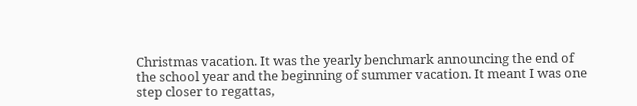Christmas vacation. It was the yearly benchmark announcing the end of the school year and the beginning of summer vacation. It meant I was one step closer to regattas,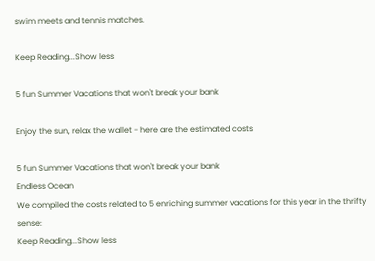swim meets and tennis matches.

Keep Reading...Show less

5 fun Summer Vacations that won't break your bank

Enjoy the sun, relax the wallet - here are the estimated costs

5 fun Summer Vacations that won't break your bank
Endless Ocean
We compiled the costs related to 5 enriching summer vacations for this year in the thrifty sense:
Keep Reading...Show less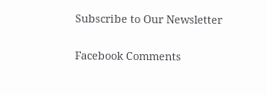Subscribe to Our Newsletter

Facebook Comments